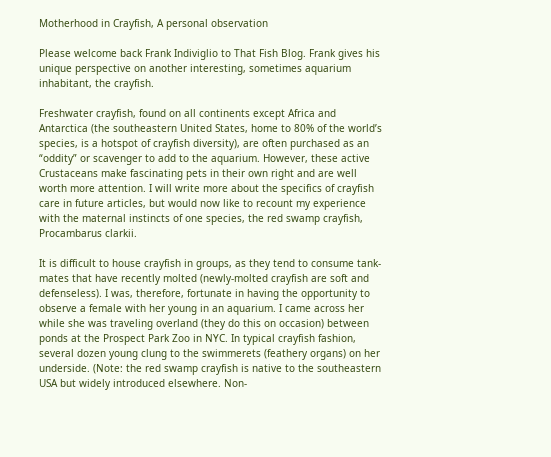Motherhood in Crayfish, A personal observation

Please welcome back Frank Indiviglio to That Fish Blog. Frank gives his unique perspective on another interesting, sometimes aquarium inhabitant, the crayfish.

Freshwater crayfish, found on all continents except Africa and Antarctica (the southeastern United States, home to 80% of the world’s species, is a hotspot of crayfish diversity), are often purchased as an “oddity” or scavenger to add to the aquarium. However, these active Crustaceans make fascinating pets in their own right and are well worth more attention. I will write more about the specifics of crayfish care in future articles, but would now like to recount my experience with the maternal instincts of one species, the red swamp crayfish, Procambarus clarkii.

It is difficult to house crayfish in groups, as they tend to consume tank-mates that have recently molted (newly-molted crayfish are soft and defenseless). I was, therefore, fortunate in having the opportunity to observe a female with her young in an aquarium. I came across her while she was traveling overland (they do this on occasion) between ponds at the Prospect Park Zoo in NYC. In typical crayfish fashion, several dozen young clung to the swimmerets (feathery organs) on her underside. (Note: the red swamp crayfish is native to the southeastern USA but widely introduced elsewhere. Non-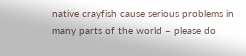native crayfish cause serious problems in many parts of the world – please do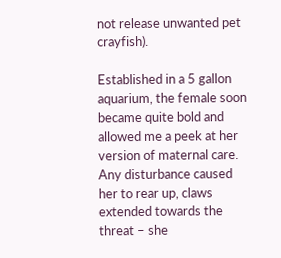not release unwanted pet crayfish).

Established in a 5 gallon aquarium, the female soon became quite bold and allowed me a peek at her version of maternal care. Any disturbance caused her to rear up, claws extended towards the threat – she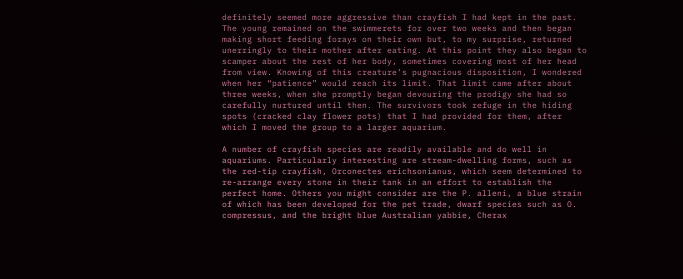definitely seemed more aggressive than crayfish I had kept in the past. The young remained on the swimmerets for over two weeks and then began making short feeding forays on their own but, to my surprise, returned unerringly to their mother after eating. At this point they also began to scamper about the rest of her body, sometimes covering most of her head from view. Knowing of this creature’s pugnacious disposition, I wondered when her “patience” would reach its limit. That limit came after about three weeks, when she promptly began devouring the prodigy she had so carefully nurtured until then. The survivors took refuge in the hiding spots (cracked clay flower pots) that I had provided for them, after which I moved the group to a larger aquarium.

A number of crayfish species are readily available and do well in aquariums. Particularly interesting are stream-dwelling forms, such as the red-tip crayfish, Orconectes erichsonianus, which seem determined to re-arrange every stone in their tank in an effort to establish the perfect home. Others you might consider are the P. alleni, a blue strain of which has been developed for the pet trade, dwarf species such as O. compressus, and the bright blue Australian yabbie, Cherax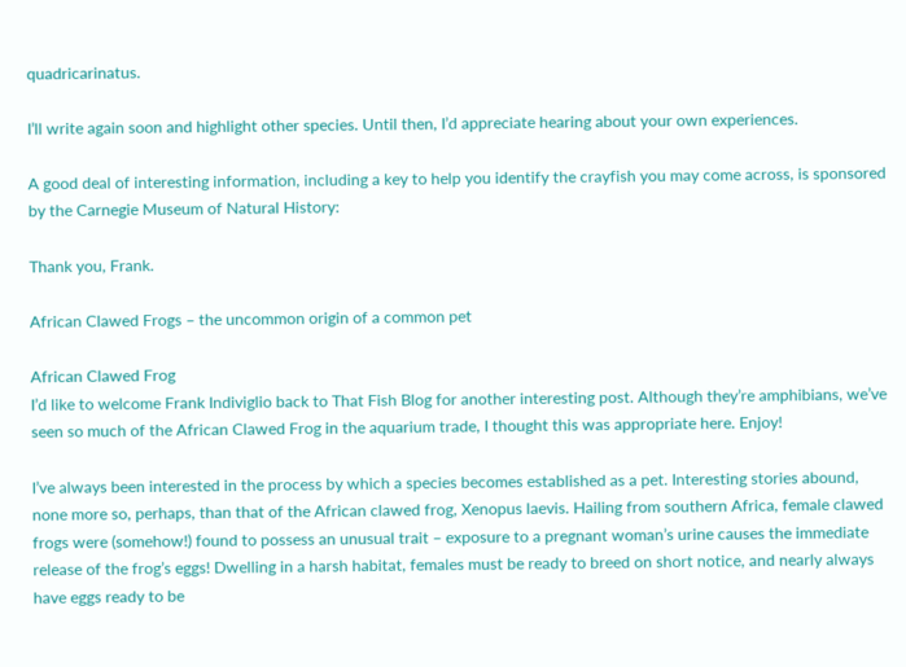quadricarinatus.

I’ll write again soon and highlight other species. Until then, I’d appreciate hearing about your own experiences.

A good deal of interesting information, including a key to help you identify the crayfish you may come across, is sponsored by the Carnegie Museum of Natural History:

Thank you, Frank.

African Clawed Frogs – the uncommon origin of a common pet

African Clawed Frog
I’d like to welcome Frank Indiviglio back to That Fish Blog for another interesting post. Although they’re amphibians, we’ve seen so much of the African Clawed Frog in the aquarium trade, I thought this was appropriate here. Enjoy!

I’ve always been interested in the process by which a species becomes established as a pet. Interesting stories abound, none more so, perhaps, than that of the African clawed frog, Xenopus laevis. Hailing from southern Africa, female clawed frogs were (somehow!) found to possess an unusual trait – exposure to a pregnant woman’s urine causes the immediate release of the frog’s eggs! Dwelling in a harsh habitat, females must be ready to breed on short notice, and nearly always have eggs ready to be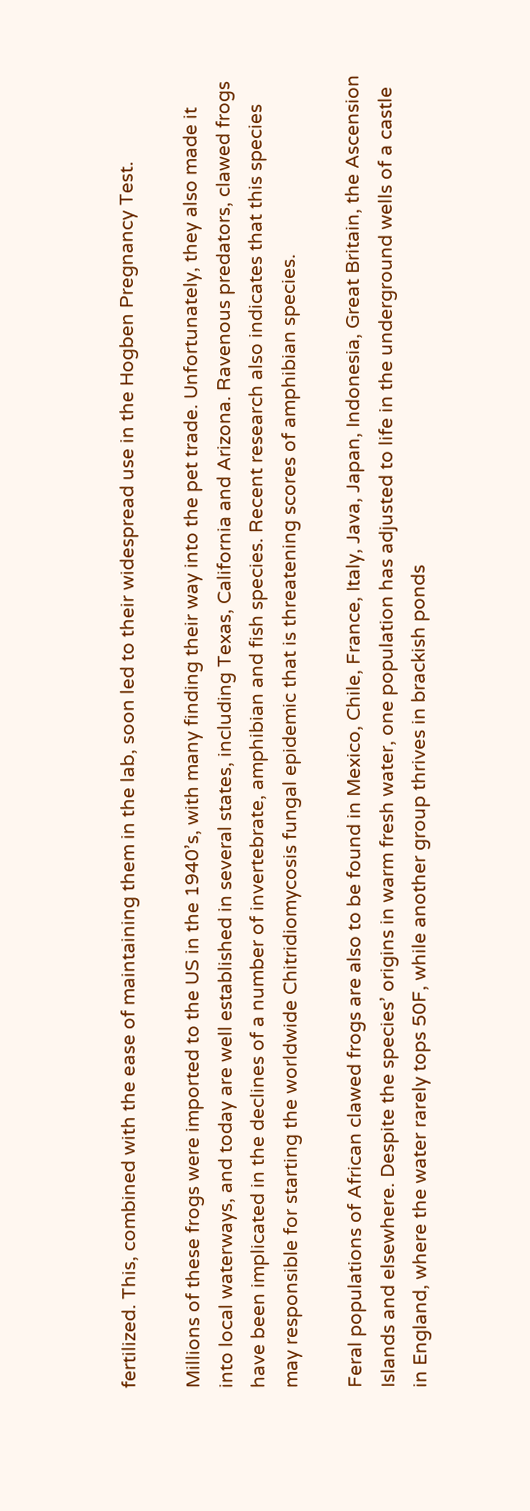fertilized. This, combined with the ease of maintaining them in the lab, soon led to their widespread use in the Hogben Pregnancy Test.

Millions of these frogs were imported to the US in the 1940’s, with many finding their way into the pet trade. Unfortunately, they also made it into local waterways, and today are well established in several states, including Texas, California and Arizona. Ravenous predators, clawed frogs have been implicated in the declines of a number of invertebrate, amphibian and fish species. Recent research also indicates that this species may responsible for starting the worldwide Chitridiomycosis fungal epidemic that is threatening scores of amphibian species.

Feral populations of African clawed frogs are also to be found in Mexico, Chile, France, Italy, Java, Japan, Indonesia, Great Britain, the Ascension Islands and elsewhere. Despite the species’ origins in warm fresh water, one population has adjusted to life in the underground wells of a castle in England, where the water rarely tops 50F, while another group thrives in brackish ponds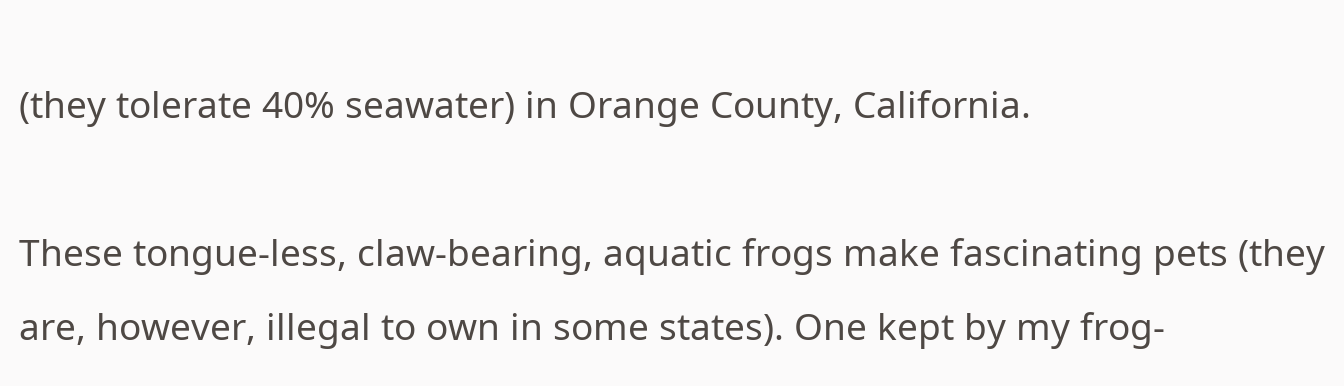(they tolerate 40% seawater) in Orange County, California.

These tongue-less, claw-bearing, aquatic frogs make fascinating pets (they are, however, illegal to own in some states). One kept by my frog-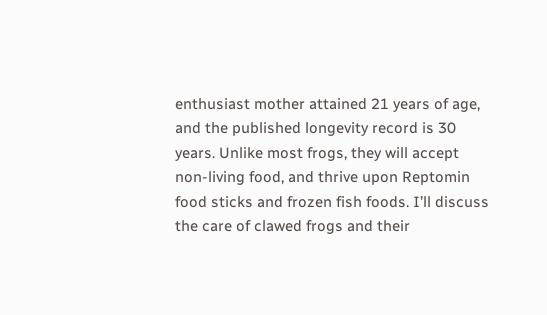enthusiast mother attained 21 years of age, and the published longevity record is 30 years. Unlike most frogs, they will accept non-living food, and thrive upon Reptomin food sticks and frozen fish foods. I’ll discuss the care of clawed frogs and their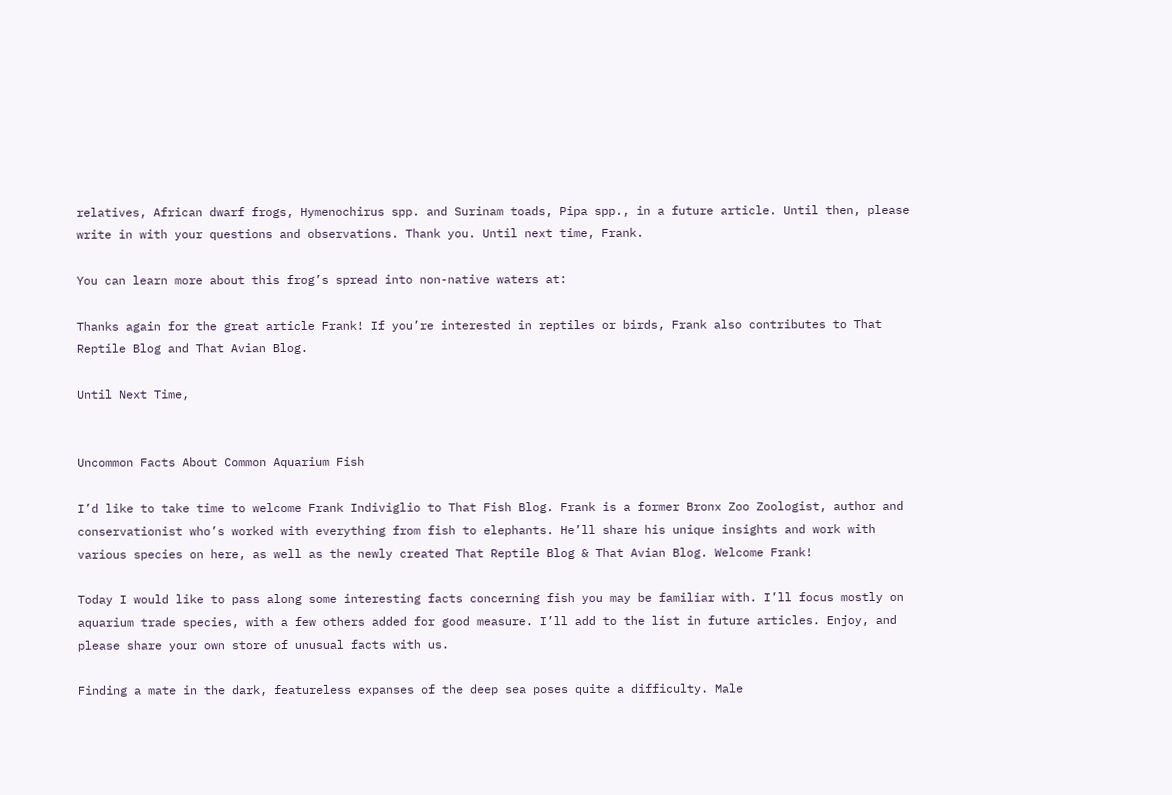relatives, African dwarf frogs, Hymenochirus spp. and Surinam toads, Pipa spp., in a future article. Until then, please write in with your questions and observations. Thank you. Until next time, Frank.

You can learn more about this frog’s spread into non-native waters at:

Thanks again for the great article Frank! If you’re interested in reptiles or birds, Frank also contributes to That Reptile Blog and That Avian Blog.

Until Next Time,


Uncommon Facts About Common Aquarium Fish

I’d like to take time to welcome Frank Indiviglio to That Fish Blog. Frank is a former Bronx Zoo Zoologist, author and conservationist who’s worked with everything from fish to elephants. He’ll share his unique insights and work with various species on here, as well as the newly created That Reptile Blog & That Avian Blog. Welcome Frank!

Today I would like to pass along some interesting facts concerning fish you may be familiar with. I’ll focus mostly on aquarium trade species, with a few others added for good measure. I’ll add to the list in future articles. Enjoy, and please share your own store of unusual facts with us.

Finding a mate in the dark, featureless expanses of the deep sea poses quite a difficulty. Male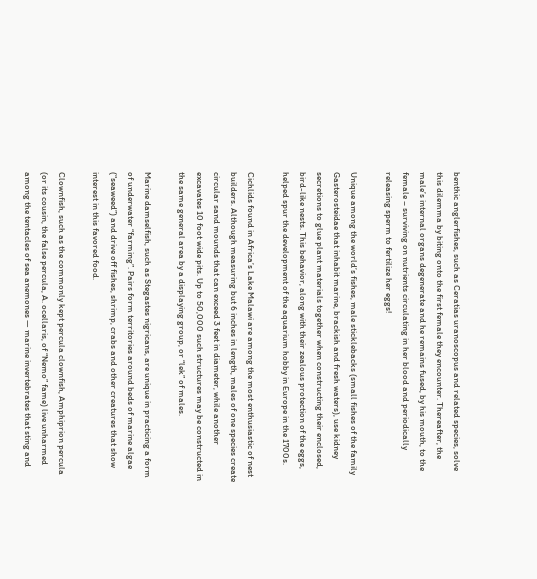benthic anglerfishes, such as Ceratias uranoscopus and related species, solve this dilemma by biting onto the first female they encounter. Thereafter, the male’s internal organs degenerate and he remains fused, by his mouth, to the female – surviving on nutrients circulating in her blood and periodically releasing sperm to fertilize her eggs!

Unique among the world’s fishes, male sticklebacks (small fishes of the family Gasterosteidae that inhabit marine, brackish and fresh waters), use kidney secretions to glue plant materials together when constructing their enclosed, bird-like nests. This behavior, along with their zealous protection of the eggs, helped spur the development of the aquarium hobby in Europe in the 1700s.

Cichlids found in Africa’s Lake Malawi are among the most enthusiastic of nest builders. Although measuring but 6 inches in length, males of one species create circular sand mounds that can exceed 3 feet in diameter, while another excavates 10 foot wide pits. Up to 50,000 such structures may be constructed in the same general area by a displaying group, or “lek” of males.

Marine damselfish, such as Stegastes nigricans, are unique in practicing a form of underwater “farming”. Pairs form territories around beds of marine algae (“seaweed”) and drive off fishes, shrimp, crabs and other creatures that show interest in this favored food.

Clownfish, such as the commonly kept percula clownfish, Amphiprion percula (or its cousin, the false percula, A. ocellaris, of “Nemo” fame) live unharmed among the tentacles of sea anemones — marine invertebrates that sting and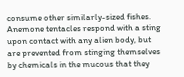consume other similarly-sized fishes. Anemone tentacles respond with a sting upon contact with any alien body, but are prevented from stinging themselves by chemicals in the mucous that they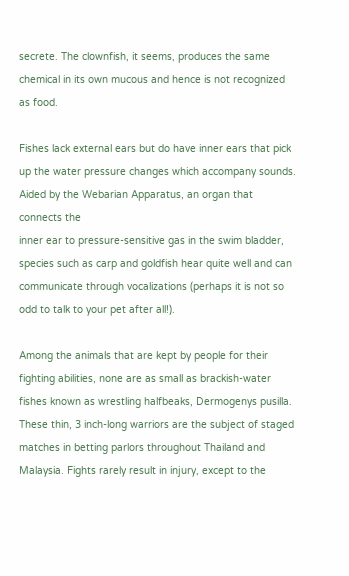secrete. The clownfish, it seems, produces the same chemical in its own mucous and hence is not recognized as food.

Fishes lack external ears but do have inner ears that pick up the water pressure changes which accompany sounds. Aided by the Webarian Apparatus, an organ that connects the
inner ear to pressure-sensitive gas in the swim bladder, species such as carp and goldfish hear quite well and can communicate through vocalizations (perhaps it is not so odd to talk to your pet after all!).

Among the animals that are kept by people for their fighting abilities, none are as small as brackish-water fishes known as wrestling halfbeaks, Dermogenys pusilla. These thin, 3 inch-long warriors are the subject of staged matches in betting parlors throughout Thailand and Malaysia. Fights rarely result in injury, except to the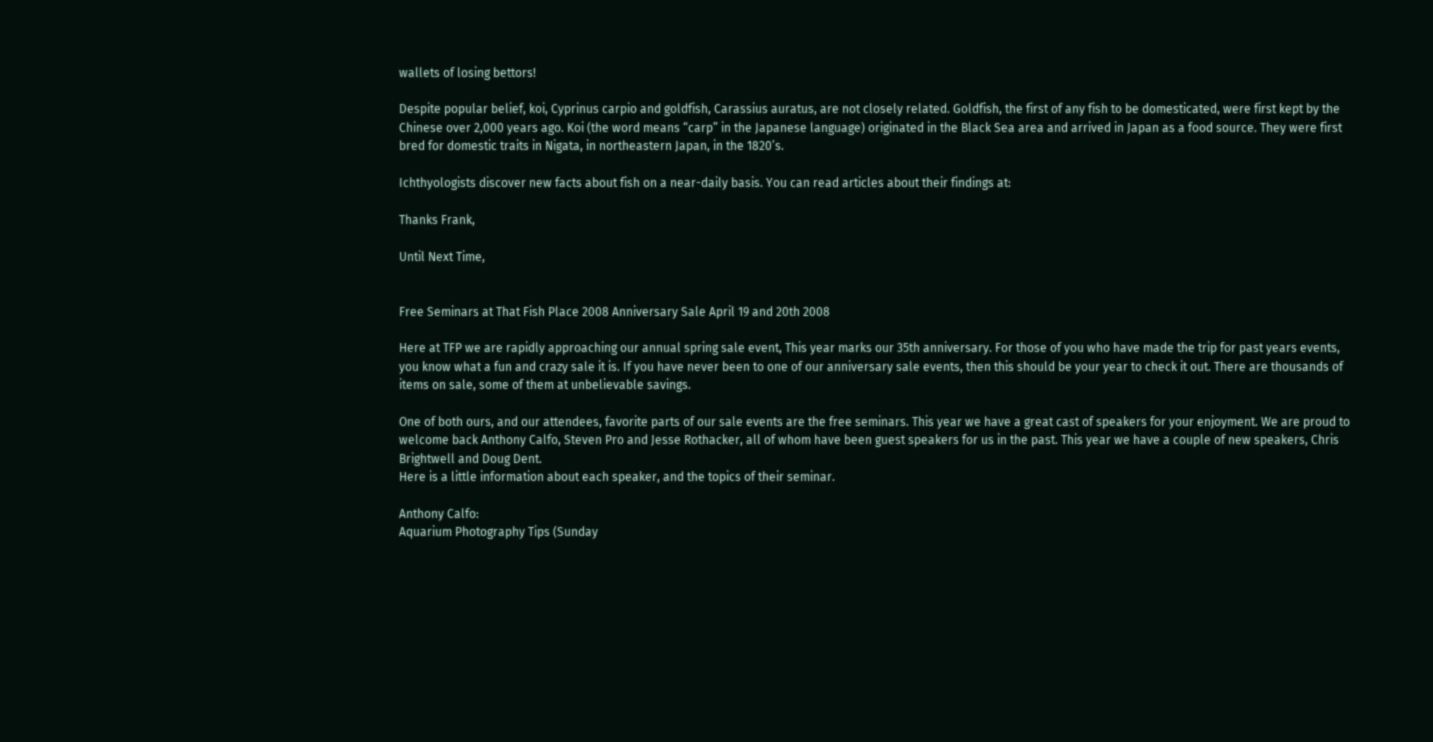wallets of losing bettors!

Despite popular belief, koi, Cyprinus carpio and goldfish, Carassius auratus, are not closely related. Goldfish, the first of any fish to be domesticated, were first kept by the Chinese over 2,000 years ago. Koi (the word means “carp” in the Japanese language) originated in the Black Sea area and arrived in Japan as a food source. They were first bred for domestic traits in Nigata, in northeastern Japan, in the 1820’s.

Ichthyologists discover new facts about fish on a near-daily basis. You can read articles about their findings at:

Thanks Frank,

Until Next Time,


Free Seminars at That Fish Place 2008 Anniversary Sale April 19 and 20th 2008

Here at TFP we are rapidly approaching our annual spring sale event, This year marks our 35th anniversary. For those of you who have made the trip for past years events, you know what a fun and crazy sale it is. If you have never been to one of our anniversary sale events, then this should be your year to check it out. There are thousands of items on sale, some of them at unbelievable savings.

One of both ours, and our attendees, favorite parts of our sale events are the free seminars. This year we have a great cast of speakers for your enjoyment. We are proud to welcome back Anthony Calfo, Steven Pro and Jesse Rothacker, all of whom have been guest speakers for us in the past. This year we have a couple of new speakers, Chris Brightwell and Doug Dent.
Here is a little information about each speaker, and the topics of their seminar.

Anthony Calfo:
Aquarium Photography Tips (Sunday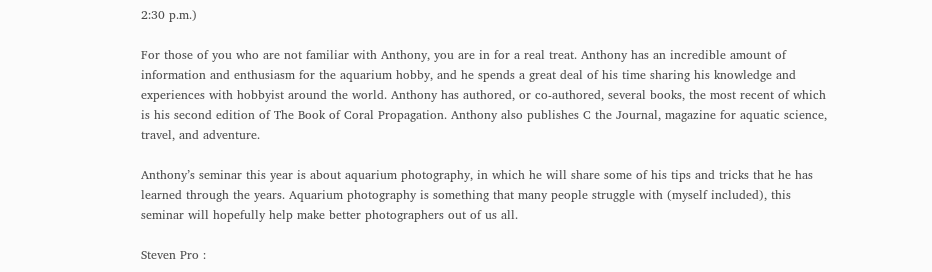2:30 p.m.)

For those of you who are not familiar with Anthony, you are in for a real treat. Anthony has an incredible amount of information and enthusiasm for the aquarium hobby, and he spends a great deal of his time sharing his knowledge and experiences with hobbyist around the world. Anthony has authored, or co-authored, several books, the most recent of which is his second edition of The Book of Coral Propagation. Anthony also publishes C the Journal, magazine for aquatic science, travel, and adventure.

Anthony’s seminar this year is about aquarium photography, in which he will share some of his tips and tricks that he has learned through the years. Aquarium photography is something that many people struggle with (myself included), this seminar will hopefully help make better photographers out of us all.

Steven Pro :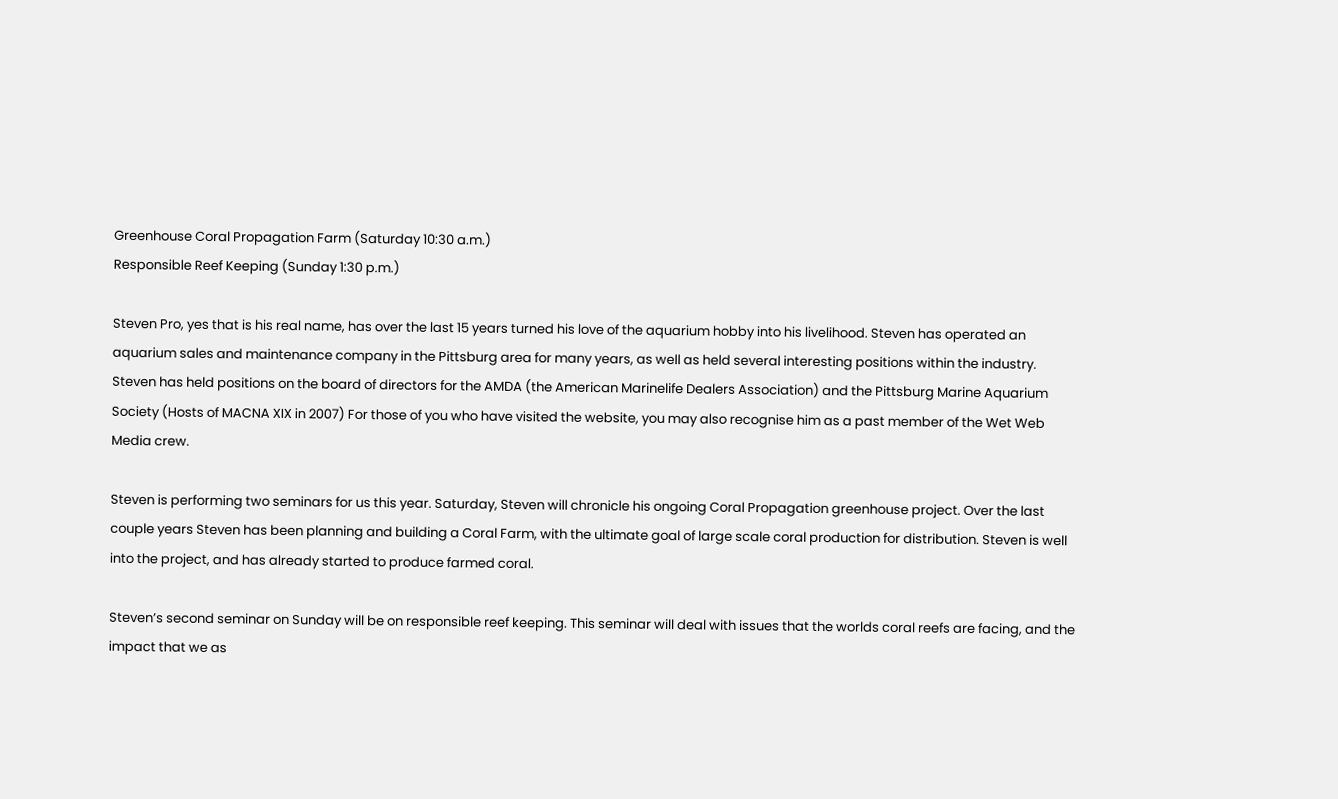Greenhouse Coral Propagation Farm (Saturday 10:30 a.m.)
Responsible Reef Keeping (Sunday 1:30 p.m.)

Steven Pro, yes that is his real name, has over the last 15 years turned his love of the aquarium hobby into his livelihood. Steven has operated an aquarium sales and maintenance company in the Pittsburg area for many years, as well as held several interesting positions within the industry. Steven has held positions on the board of directors for the AMDA (the American Marinelife Dealers Association) and the Pittsburg Marine Aquarium Society (Hosts of MACNA XIX in 2007) For those of you who have visited the website, you may also recognise him as a past member of the Wet Web Media crew.

Steven is performing two seminars for us this year. Saturday, Steven will chronicle his ongoing Coral Propagation greenhouse project. Over the last couple years Steven has been planning and building a Coral Farm, with the ultimate goal of large scale coral production for distribution. Steven is well into the project, and has already started to produce farmed coral.

Steven’s second seminar on Sunday will be on responsible reef keeping. This seminar will deal with issues that the worlds coral reefs are facing, and the impact that we as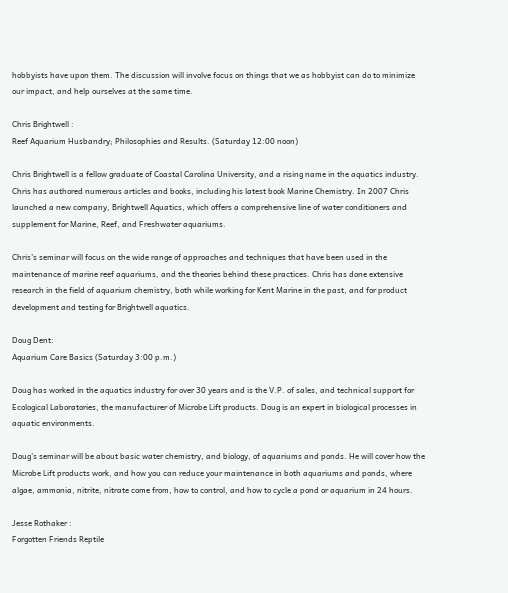hobbyists have upon them. The discussion will involve focus on things that we as hobbyist can do to minimize our impact, and help ourselves at the same time.

Chris Brightwell :
Reef Aquarium Husbandry; Philosophies and Results. (Saturday 12:00 noon)

Chris Brightwell is a fellow graduate of Coastal Carolina University, and a rising name in the aquatics industry. Chris has authored numerous articles and books, including his latest book Marine Chemistry. In 2007 Chris launched a new company, Brightwell Aquatics, which offers a comprehensive line of water conditioners and supplement for Marine, Reef, and Freshwater aquariums.

Chris’s seminar will focus on the wide range of approaches and techniques that have been used in the maintenance of marine reef aquariums, and the theories behind these practices. Chris has done extensive research in the field of aquarium chemistry, both while working for Kent Marine in the past, and for product development and testing for Brightwell aquatics.

Doug Dent:
Aquarium Care Basics (Saturday 3:00 p.m.)

Doug has worked in the aquatics industry for over 30 years and is the V.P. of sales, and technical support for Ecological Laboratories, the manufacturer of Microbe Lift products. Doug is an expert in biological processes in aquatic environments.

Doug’s seminar will be about basic water chemistry, and biology, of aquariums and ponds. He will cover how the Microbe Lift products work, and how you can reduce your maintenance in both aquariums and ponds, where algae, ammonia, nitrite, nitrate come from, how to control, and how to cycle a pond or aquarium in 24 hours.

Jesse Rothaker :
Forgotten Friends Reptile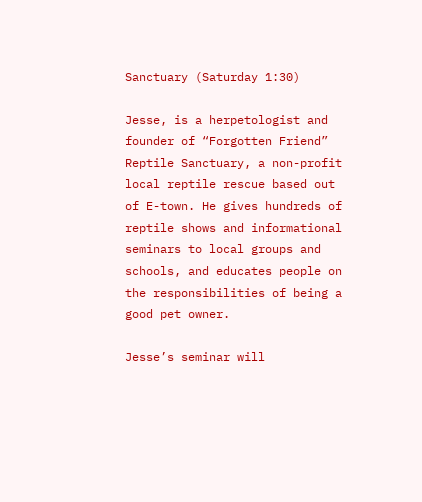Sanctuary (Saturday 1:30)

Jesse, is a herpetologist and founder of “Forgotten Friend” Reptile Sanctuary, a non-profit local reptile rescue based out of E-town. He gives hundreds of reptile shows and informational seminars to local groups and schools, and educates people on the responsibilities of being a good pet owner.

Jesse’s seminar will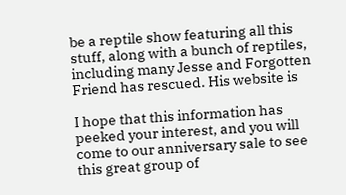be a reptile show featuring all this stuff, along with a bunch of reptiles, including many Jesse and Forgotten Friend has rescued. His website is

I hope that this information has peeked your interest, and you will come to our anniversary sale to see this great group of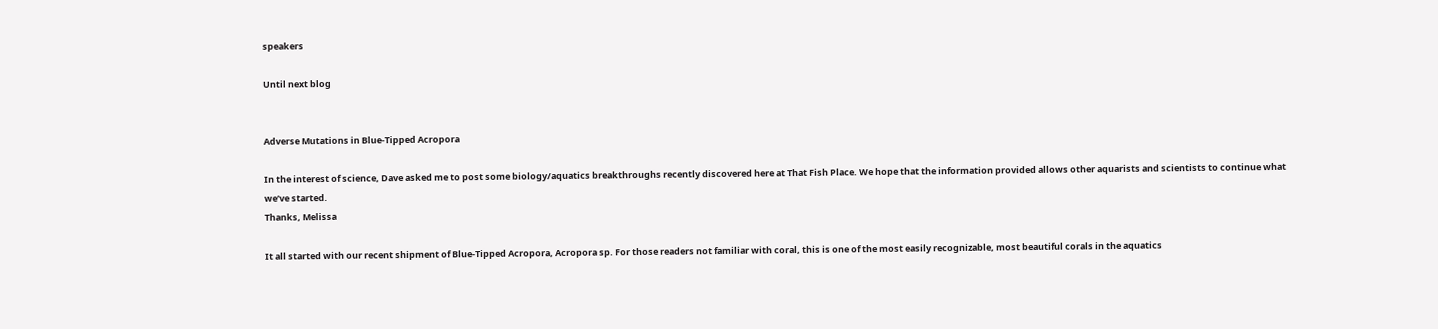speakers

Until next blog


Adverse Mutations in Blue-Tipped Acropora

In the interest of science, Dave asked me to post some biology/aquatics breakthroughs recently discovered here at That Fish Place. We hope that the information provided allows other aquarists and scientists to continue what we’ve started.
Thanks, Melissa

It all started with our recent shipment of Blue-Tipped Acropora, Acropora sp. For those readers not familiar with coral, this is one of the most easily recognizable, most beautiful corals in the aquatics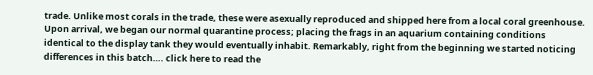trade. Unlike most corals in the trade, these were asexually reproduced and shipped here from a local coral greenhouse. Upon arrival, we began our normal quarantine process; placing the frags in an aquarium containing conditions identical to the display tank they would eventually inhabit. Remarkably, right from the beginning we started noticing differences in this batch…. click here to read the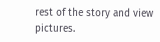rest of the story and view pictures.